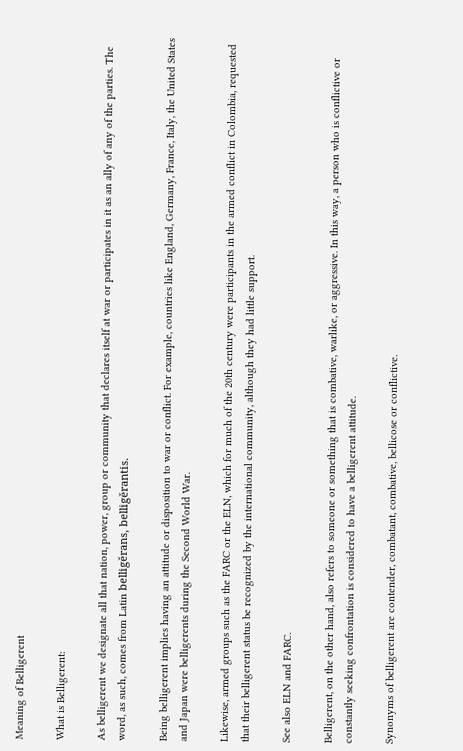Meaning of Belligerent

What is Belligerent:

As belligerent we designate all that nation, power, group or community that declares itself at war or participates in it as an ally of any of the parties. The word, as such, comes from Latin belligĕrans, belligĕrantis.

Being belligerent implies having an attitude or disposition to war or conflict. For example, countries like England, Germany, France, Italy, the United States and Japan were belligerents during the Second World War.

Likewise, armed groups such as the FARC or the ELN, which for much of the 20th century were participants in the armed conflict in Colombia, requested that their belligerent status be recognized by the international community, although they had little support.

See also ELN and FARC.

Belligerent, on the other hand, also refers to someone or something that is combative, warlike, or aggressive. In this way, a person who is conflictive or constantly seeking confrontation is considered to have a belligerent attitude.

Synonyms of belligerent are contender, combatant, combative, bellicose or conflictive.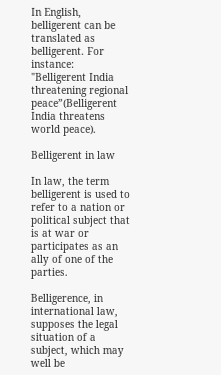In English, belligerent can be translated as belligerent. For instance: "Belligerent India threatening regional peace”(Belligerent India threatens world peace).

Belligerent in law

In law, the term belligerent is used to refer to a nation or political subject that is at war or participates as an ally of one of the parties.

Belligerence, in international law, supposes the legal situation of a subject, which may well be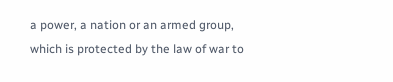a power, a nation or an armed group, which is protected by the law of war to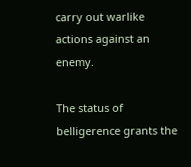carry out warlike actions against an enemy.

The status of belligerence grants the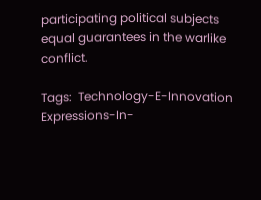participating political subjects equal guarantees in the warlike conflict.

Tags:  Technology-E-Innovation Expressions-In-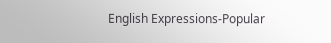English Expressions-Popular